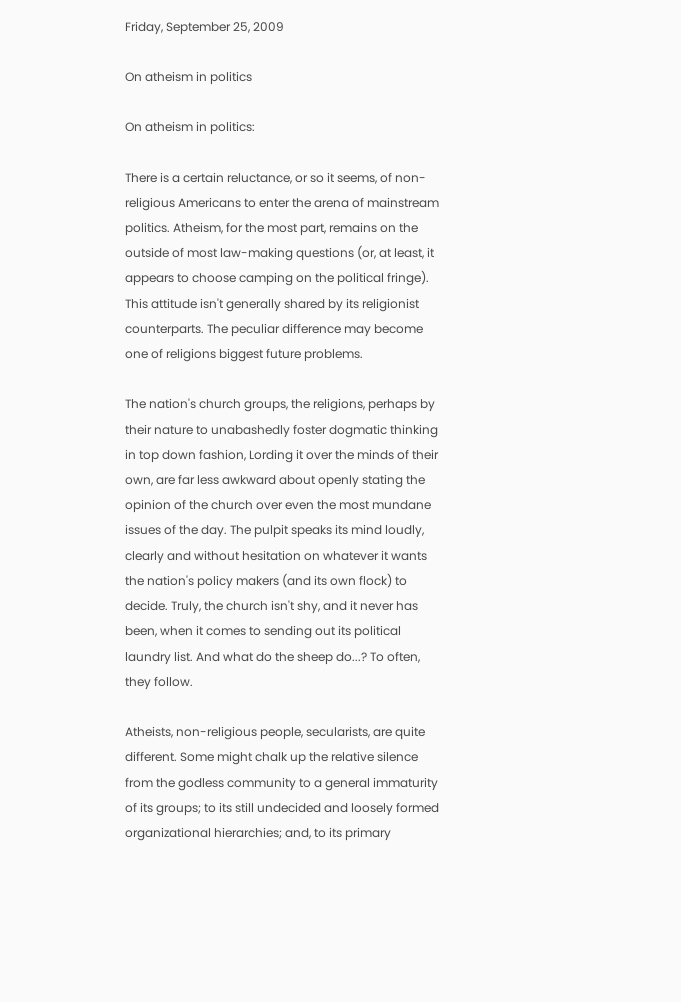Friday, September 25, 2009

On atheism in politics

On atheism in politics:

There is a certain reluctance, or so it seems, of non-religious Americans to enter the arena of mainstream politics. Atheism, for the most part, remains on the outside of most law-making questions (or, at least, it appears to choose camping on the political fringe). This attitude isn't generally shared by its religionist counterparts. The peculiar difference may become one of religions biggest future problems.

The nation's church groups, the religions, perhaps by their nature to unabashedly foster dogmatic thinking in top down fashion, Lording it over the minds of their own, are far less awkward about openly stating the opinion of the church over even the most mundane issues of the day. The pulpit speaks its mind loudly, clearly and without hesitation on whatever it wants the nation's policy makers (and its own flock) to decide. Truly, the church isn't shy, and it never has been, when it comes to sending out its political laundry list. And what do the sheep do...? To often, they follow.

Atheists, non-religious people, secularists, are quite different. Some might chalk up the relative silence from the godless community to a general immaturity of its groups; to its still undecided and loosely formed organizational hierarchies; and, to its primary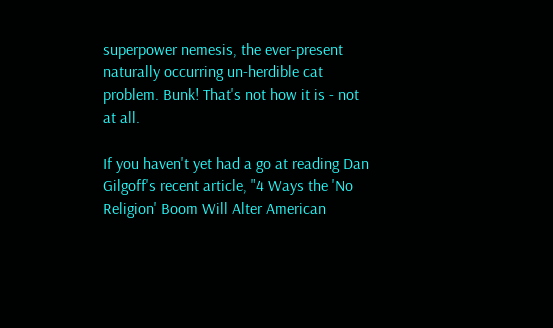superpower nemesis, the ever-present naturally occurring un-herdible cat problem. Bunk! That's not how it is - not at all.

If you haven't yet had a go at reading Dan Gilgoff's recent article, "4 Ways the 'No Religion' Boom Will Alter American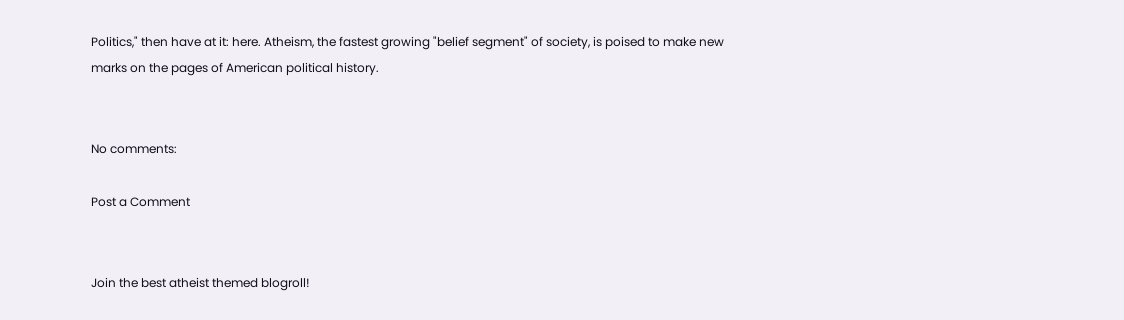Politics," then have at it: here. Atheism, the fastest growing "belief segment" of society, is poised to make new marks on the pages of American political history.


No comments:

Post a Comment


Join the best atheist themed blogroll!